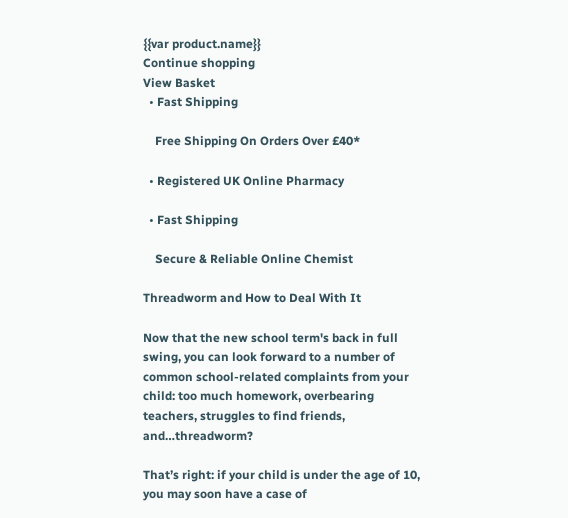{{var product.name}}
Continue shopping
View Basket
  • Fast Shipping

    Free Shipping On Orders Over £40*

  • Registered UK Online Pharmacy

  • Fast Shipping

    Secure & Reliable Online Chemist

Threadworm and How to Deal With It

Now that the new school term's back in full swing, you can look forward to a number of common school-related complaints from your child: too much homework, overbearing teachers, struggles to find friends, and…threadworm?

That’s right: if your child is under the age of 10, you may soon have a case of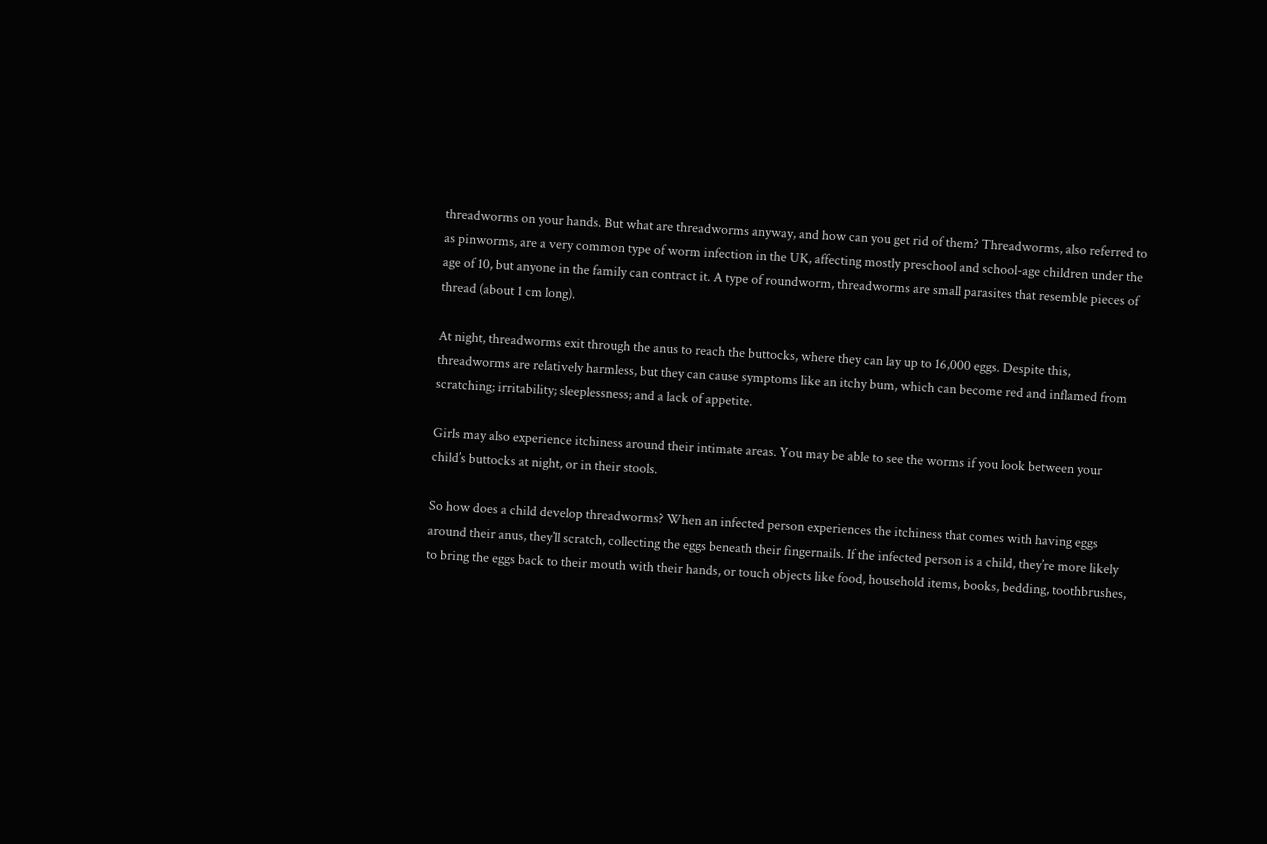threadworms on your hands. But what are threadworms anyway, and how can you get rid of them? Threadworms, also referred to as pinworms, are a very common type of worm infection in the UK, affecting mostly preschool and school-age children under the age of 10, but anyone in the family can contract it. A type of roundworm, threadworms are small parasites that resemble pieces of thread (about 1 cm long).

At night, threadworms exit through the anus to reach the buttocks, where they can lay up to 16,000 eggs. Despite this, threadworms are relatively harmless, but they can cause symptoms like an itchy bum, which can become red and inflamed from scratching; irritability; sleeplessness; and a lack of appetite.

Girls may also experience itchiness around their intimate areas. You may be able to see the worms if you look between your child’s buttocks at night, or in their stools.

So how does a child develop threadworms? When an infected person experiences the itchiness that comes with having eggs around their anus, they’ll scratch, collecting the eggs beneath their fingernails. If the infected person is a child, they’re more likely to bring the eggs back to their mouth with their hands, or touch objects like food, household items, books, bedding, toothbrushes,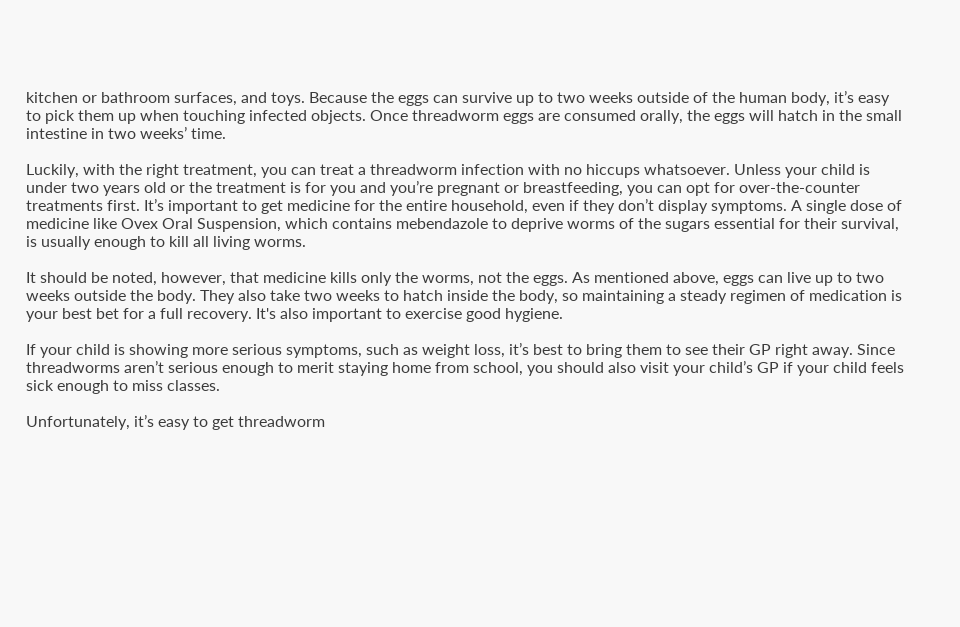kitchen or bathroom surfaces, and toys. Because the eggs can survive up to two weeks outside of the human body, it’s easy to pick them up when touching infected objects. Once threadworm eggs are consumed orally, the eggs will hatch in the small intestine in two weeks’ time.

Luckily, with the right treatment, you can treat a threadworm infection with no hiccups whatsoever. Unless your child is under two years old or the treatment is for you and you’re pregnant or breastfeeding, you can opt for over-the-counter treatments first. It’s important to get medicine for the entire household, even if they don’t display symptoms. A single dose of medicine like Ovex Oral Suspension, which contains mebendazole to deprive worms of the sugars essential for their survival, is usually enough to kill all living worms.

It should be noted, however, that medicine kills only the worms, not the eggs. As mentioned above, eggs can live up to two weeks outside the body. They also take two weeks to hatch inside the body, so maintaining a steady regimen of medication is your best bet for a full recovery. It's also important to exercise good hygiene.

If your child is showing more serious symptoms, such as weight loss, it’s best to bring them to see their GP right away. Since threadworms aren’t serious enough to merit staying home from school, you should also visit your child’s GP if your child feels sick enough to miss classes.

Unfortunately, it’s easy to get threadworm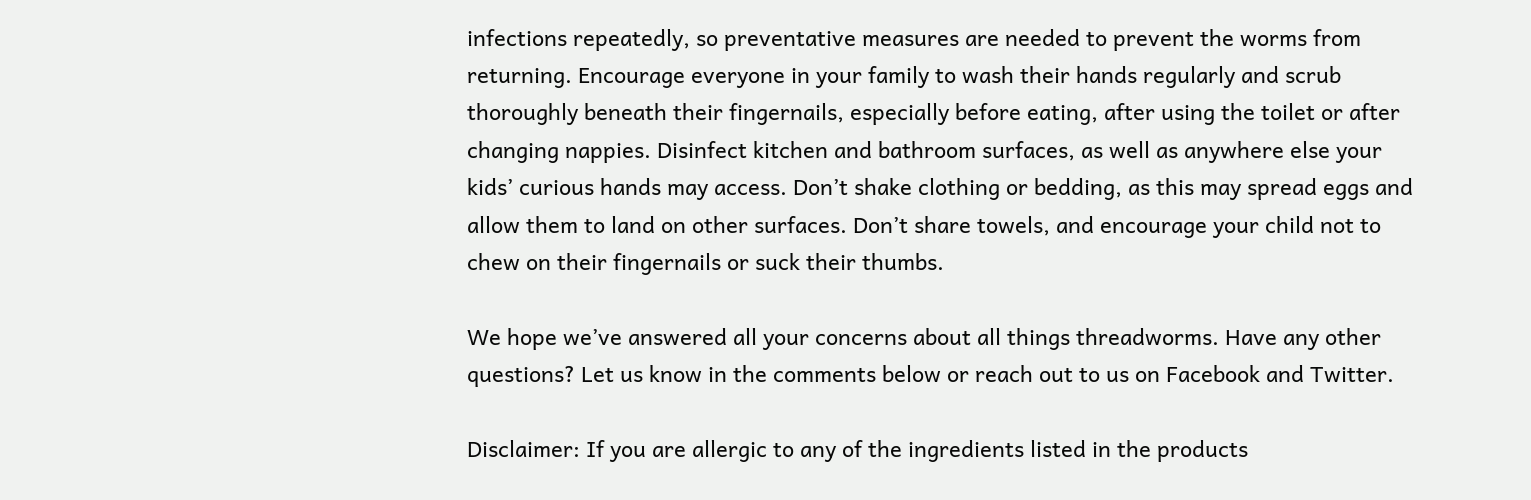infections repeatedly, so preventative measures are needed to prevent the worms from returning. Encourage everyone in your family to wash their hands regularly and scrub thoroughly beneath their fingernails, especially before eating, after using the toilet or after changing nappies. Disinfect kitchen and bathroom surfaces, as well as anywhere else your kids’ curious hands may access. Don’t shake clothing or bedding, as this may spread eggs and allow them to land on other surfaces. Don’t share towels, and encourage your child not to chew on their fingernails or suck their thumbs.

We hope we’ve answered all your concerns about all things threadworms. Have any other questions? Let us know in the comments below or reach out to us on Facebook and Twitter.

Disclaimer: If you are allergic to any of the ingredients listed in the products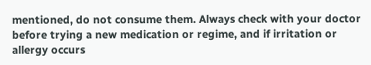mentioned, do not consume them. Always check with your doctor before trying a new medication or regime, and if irritation or allergy occurs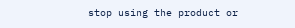stop using the product or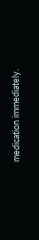medication immediately.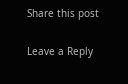Share this post

Leave a Reply